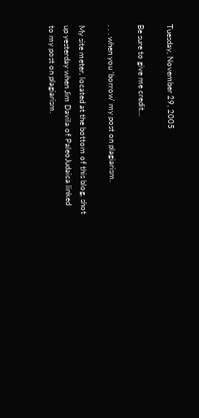Tuesday, November 29, 2005

Be sure to give me credit...

. . . when you 'borrow' my post on plagiarism.

My site meter, located at the bottom of this blog, shot up yesterday when Jim Davila of PaleoJudaica linked to my post on plagiarism.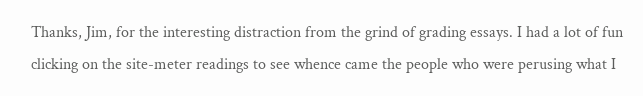Thanks, Jim, for the interesting distraction from the grind of grading essays. I had a lot of fun clicking on the site-meter readings to see whence came the people who were perusing what I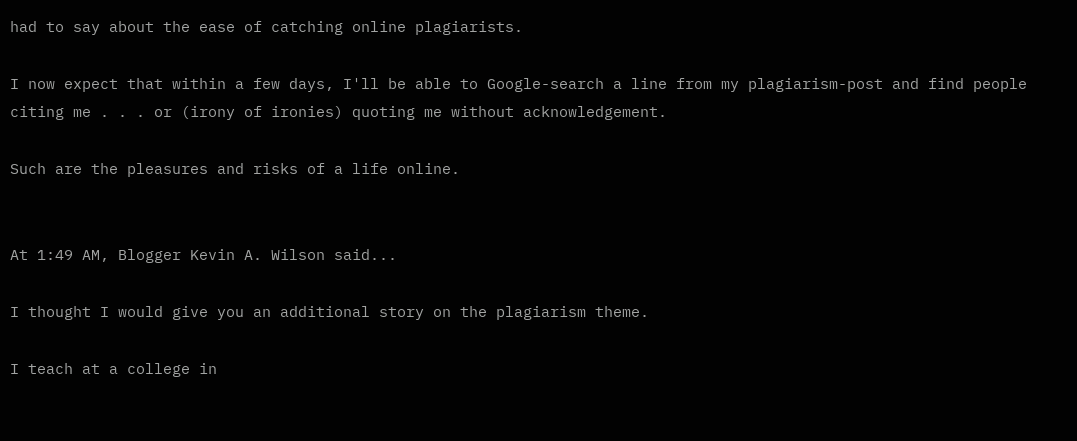had to say about the ease of catching online plagiarists.

I now expect that within a few days, I'll be able to Google-search a line from my plagiarism-post and find people citing me . . . or (irony of ironies) quoting me without acknowledgement.

Such are the pleasures and risks of a life online.


At 1:49 AM, Blogger Kevin A. Wilson said...

I thought I would give you an additional story on the plagiarism theme.

I teach at a college in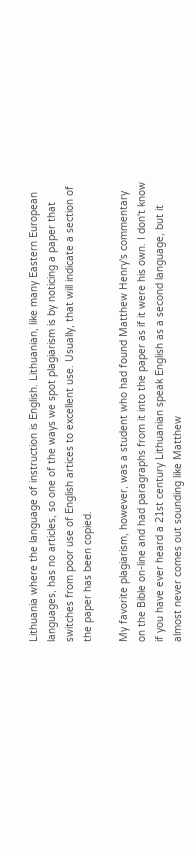Lithuania where the language of instruction is English. Lithuanian, like many Eastern European languages, has no articles, so one of the ways we spot plagiarism is by noticing a paper that switches from poor use of English artices to excellent use. Usually, that will indicate a section of the paper has been copied.

My favorite plagiarism, however, was a student who had found Matthew Henry's commentary on the Bible on-line and had paragraphs from it into the paper as if it were his own. I don't know if you have ever heard a 21st century Lithuanian speak English as a second language, but it almost never comes out sounding like Matthew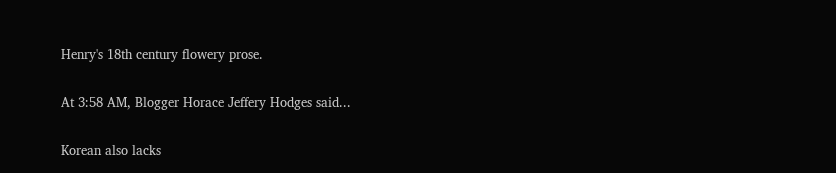Henry's 18th century flowery prose.

At 3:58 AM, Blogger Horace Jeffery Hodges said...

Korean also lacks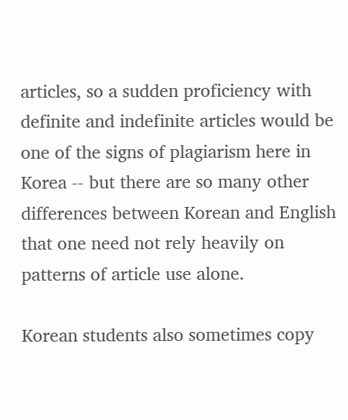articles, so a sudden proficiency with definite and indefinite articles would be one of the signs of plagiarism here in Korea -- but there are so many other differences between Korean and English that one need not rely heavily on patterns of article use alone.

Korean students also sometimes copy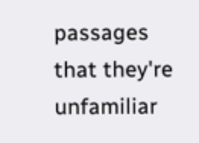passages that they're unfamiliar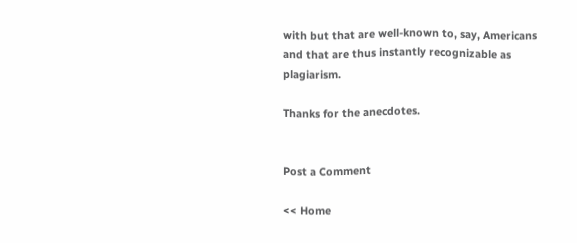with but that are well-known to, say, Americans and that are thus instantly recognizable as plagiarism.

Thanks for the anecdotes.


Post a Comment

<< Home